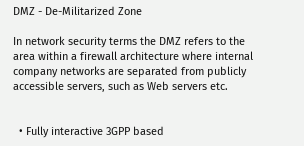DMZ - De-Militarized Zone

In network security terms the DMZ refers to the area within a firewall architecture where internal company networks are separated from publicly accessible servers, such as Web servers etc.


  • Fully interactive 3GPP based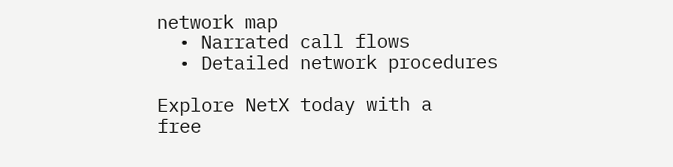network map
  • Narrated call flows
  • Detailed network procedures

Explore NetX today with a
free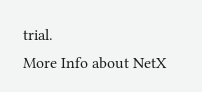trial.
More Info about NetX